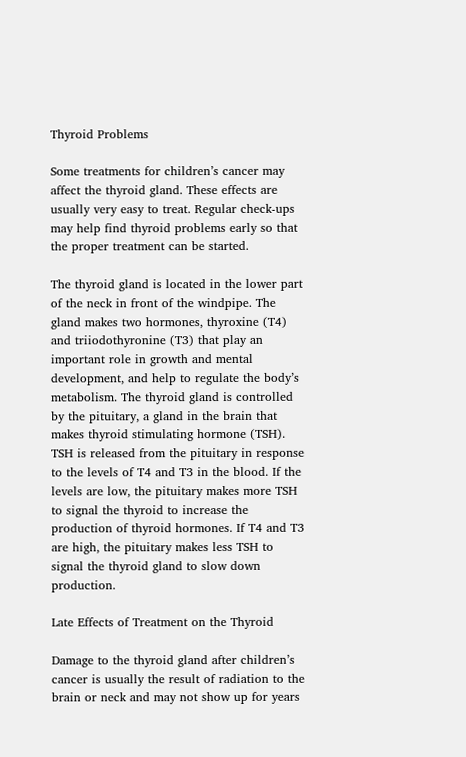Thyroid Problems

Some treatments for children’s cancer may affect the thyroid gland. These effects are usually very easy to treat. Regular check-ups may help find thyroid problems early so that the proper treatment can be started.

The thyroid gland is located in the lower part of the neck in front of the windpipe. The gland makes two hormones, thyroxine (T4) and triiodothyronine (T3) that play an important role in growth and mental development, and help to regulate the body’s metabolism. The thyroid gland is controlled by the pituitary, a gland in the brain that makes thyroid stimulating hormone (TSH). TSH is released from the pituitary in response to the levels of T4 and T3 in the blood. If the levels are low, the pituitary makes more TSH to signal the thyroid to increase the production of thyroid hormones. If T4 and T3 are high, the pituitary makes less TSH to signal the thyroid gland to slow down production.

Late Effects of Treatment on the Thyroid

Damage to the thyroid gland after children’s cancer is usually the result of radiation to the brain or neck and may not show up for years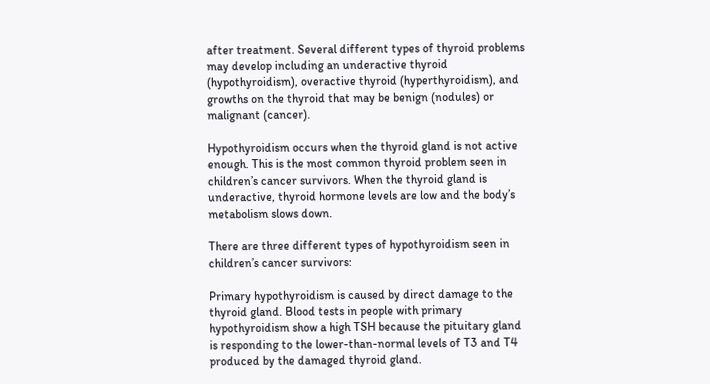after treatment. Several different types of thyroid problems may develop including an underactive thyroid (hypothyroidism), overactive thyroid (hyperthyroidism), and growths on the thyroid that may be benign (nodules) or malignant (cancer).

Hypothyroidism occurs when the thyroid gland is not active enough. This is the most common thyroid problem seen in children’s cancer survivors. When the thyroid gland is underactive, thyroid hormone levels are low and the body’s metabolism slows down.

There are three different types of hypothyroidism seen in children’s cancer survivors:

Primary hypothyroidism is caused by direct damage to the thyroid gland. Blood tests in people with primary hypothyroidism show a high TSH because the pituitary gland is responding to the lower-than-normal levels of T3 and T4 produced by the damaged thyroid gland.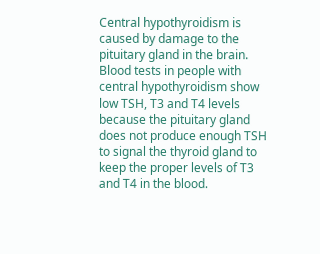Central hypothyroidism is caused by damage to the pituitary gland in the brain. Blood tests in people with central hypothyroidism show low TSH, T3 and T4 levels because the pituitary gland does not produce enough TSH to signal the thyroid gland to keep the proper levels of T3 and T4 in the blood.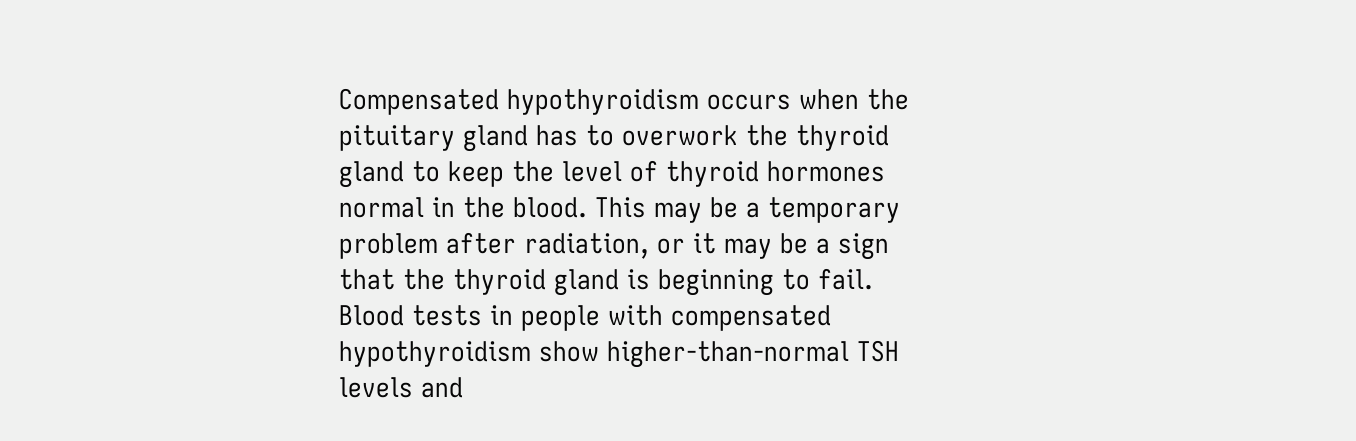Compensated hypothyroidism occurs when the pituitary gland has to overwork the thyroid gland to keep the level of thyroid hormones normal in the blood. This may be a temporary problem after radiation, or it may be a sign that the thyroid gland is beginning to fail. Blood tests in people with compensated hypothyroidism show higher-than-normal TSH levels and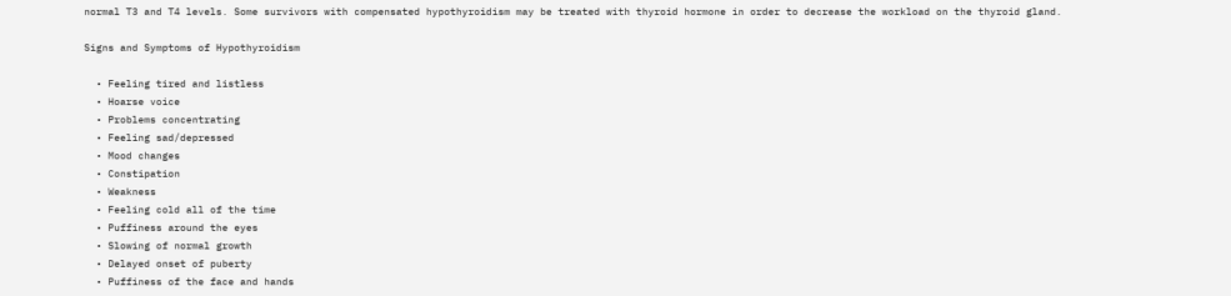normal T3 and T4 levels. Some survivors with compensated hypothyroidism may be treated with thyroid hormone in order to decrease the workload on the thyroid gland.

Signs and Symptoms of Hypothyroidism

  • Feeling tired and listless
  • Hoarse voice
  • Problems concentrating
  • Feeling sad/depressed
  • Mood changes
  • Constipation
  • Weakness
  • Feeling cold all of the time
  • Puffiness around the eyes
  • Slowing of normal growth
  • Delayed onset of puberty
  • Puffiness of the face and hands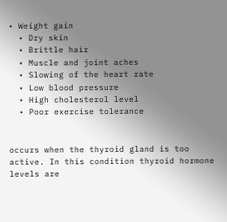• Weight gain
  • Dry skin
  • Brittle hair
  • Muscle and joint aches
  • Slowing of the heart rate
  • Low blood pressure
  • High cholesterol level
  • Poor exercise tolerance


occurs when the thyroid gland is too active. In this condition thyroid hormone levels are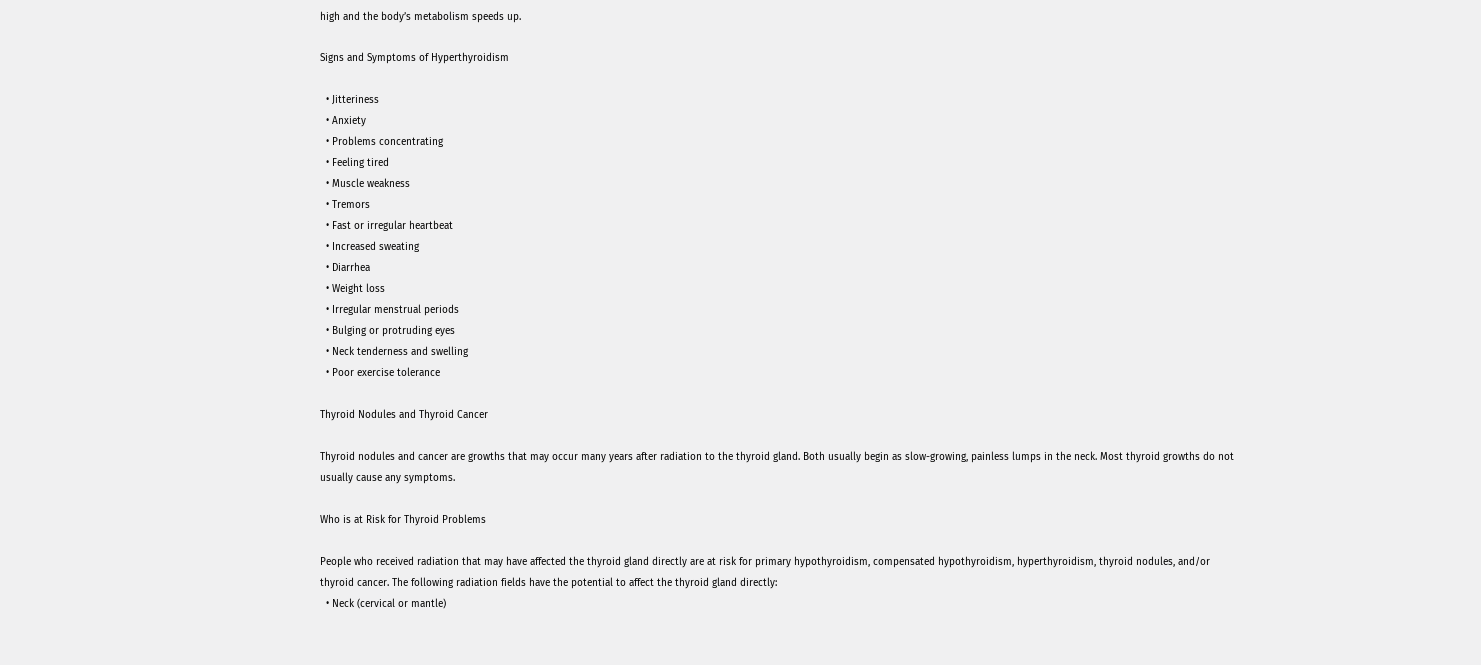high and the body’s metabolism speeds up.

Signs and Symptoms of Hyperthyroidism

  • Jitteriness
  • Anxiety
  • Problems concentrating
  • Feeling tired
  • Muscle weakness
  • Tremors
  • Fast or irregular heartbeat
  • Increased sweating
  • Diarrhea
  • Weight loss
  • Irregular menstrual periods
  • Bulging or protruding eyes
  • Neck tenderness and swelling
  • Poor exercise tolerance

Thyroid Nodules and Thyroid Cancer

Thyroid nodules and cancer are growths that may occur many years after radiation to the thyroid gland. Both usually begin as slow-growing, painless lumps in the neck. Most thyroid growths do not usually cause any symptoms.

Who is at Risk for Thyroid Problems

People who received radiation that may have affected the thyroid gland directly are at risk for primary hypothyroidism, compensated hypothyroidism, hyperthyroidism, thyroid nodules, and/or thyroid cancer. The following radiation fields have the potential to affect the thyroid gland directly:
  • Neck (cervical or mantle)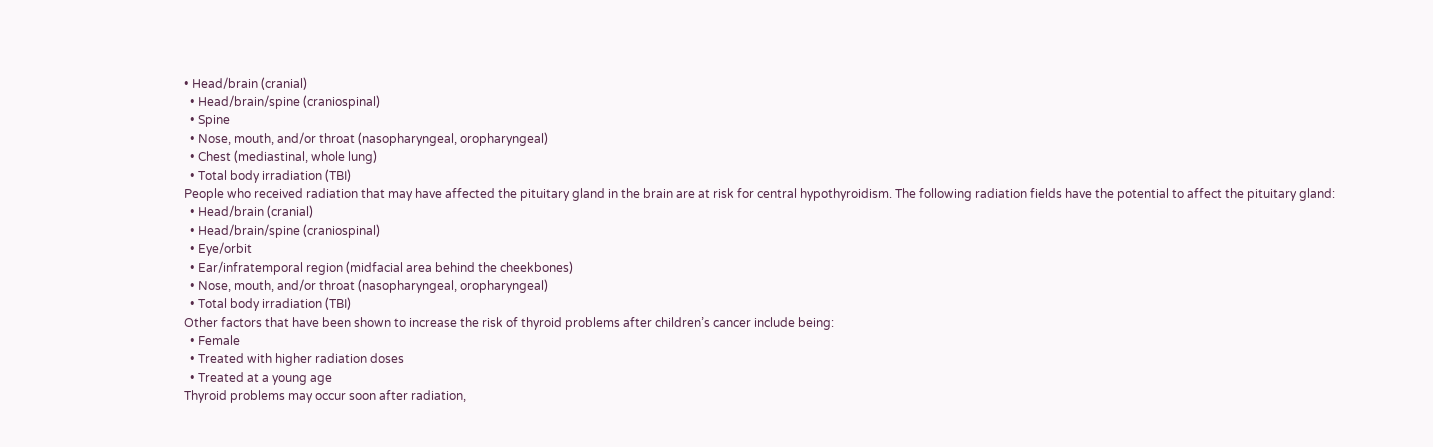• Head/brain (cranial)
  • Head/brain/spine (craniospinal)
  • Spine
  • Nose, mouth, and/or throat (nasopharyngeal, oropharyngeal)
  • Chest (mediastinal, whole lung)
  • Total body irradiation (TBI)
People who received radiation that may have affected the pituitary gland in the brain are at risk for central hypothyroidism. The following radiation fields have the potential to affect the pituitary gland:
  • Head/brain (cranial)
  • Head/brain/spine (craniospinal)
  • Eye/orbit
  • Ear/infratemporal region (midfacial area behind the cheekbones)
  • Nose, mouth, and/or throat (nasopharyngeal, oropharyngeal)
  • Total body irradiation (TBI)
Other factors that have been shown to increase the risk of thyroid problems after children’s cancer include being:
  • Female
  • Treated with higher radiation doses
  • Treated at a young age
Thyroid problems may occur soon after radiation,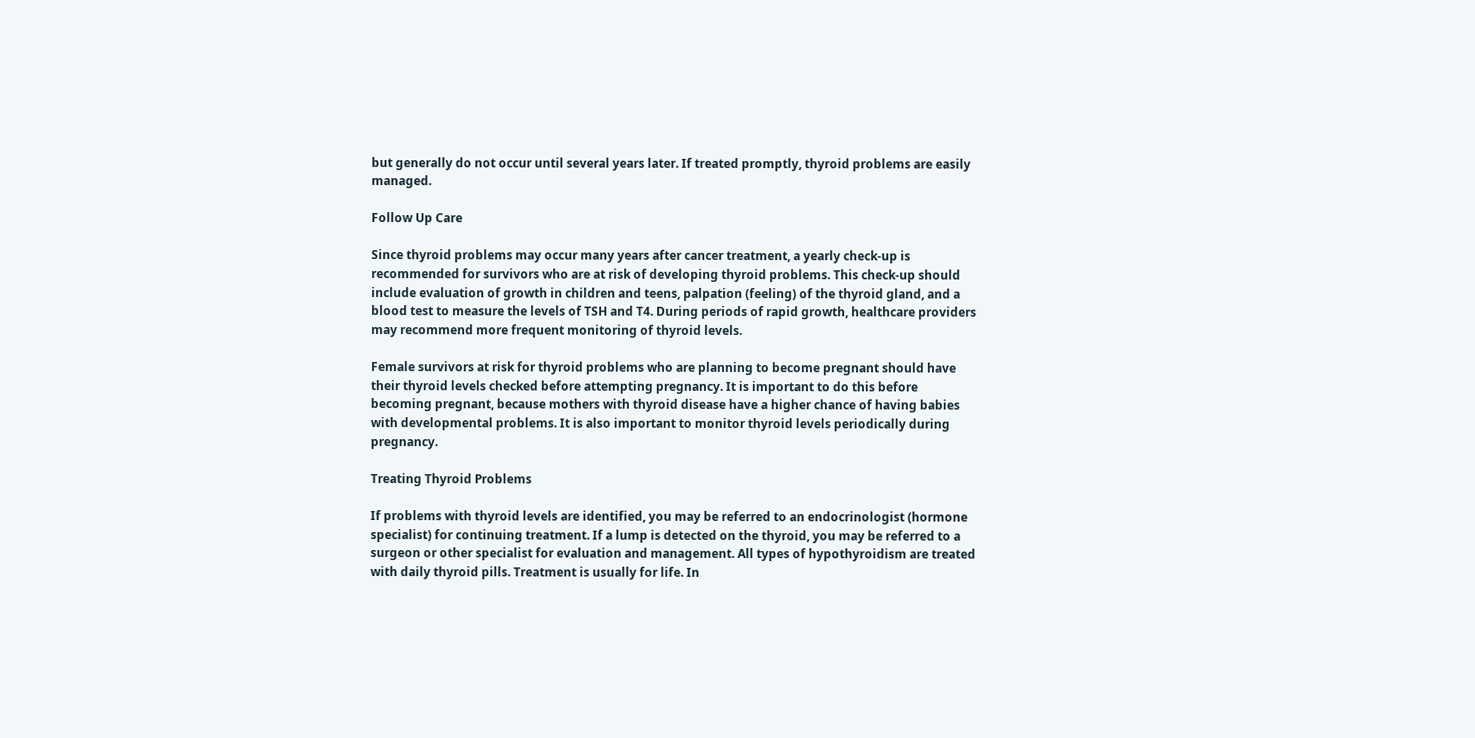but generally do not occur until several years later. If treated promptly, thyroid problems are easily managed.

Follow Up Care

Since thyroid problems may occur many years after cancer treatment, a yearly check-up is recommended for survivors who are at risk of developing thyroid problems. This check-up should include evaluation of growth in children and teens, palpation (feeling) of the thyroid gland, and a blood test to measure the levels of TSH and T4. During periods of rapid growth, healthcare providers may recommend more frequent monitoring of thyroid levels.

Female survivors at risk for thyroid problems who are planning to become pregnant should have their thyroid levels checked before attempting pregnancy. It is important to do this before becoming pregnant, because mothers with thyroid disease have a higher chance of having babies with developmental problems. It is also important to monitor thyroid levels periodically during pregnancy.

Treating Thyroid Problems

If problems with thyroid levels are identified, you may be referred to an endocrinologist (hormone specialist) for continuing treatment. If a lump is detected on the thyroid, you may be referred to a surgeon or other specialist for evaluation and management. All types of hypothyroidism are treated with daily thyroid pills. Treatment is usually for life. In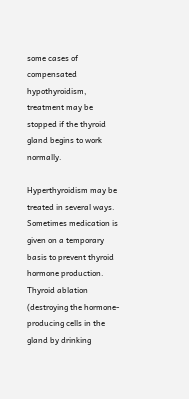some cases of compensated hypothyroidism, treatment may be stopped if the thyroid gland begins to work normally.

Hyperthyroidism may be treated in several ways. Sometimes medication is given on a temporary basis to prevent thyroid hormone production. Thyroid ablation (destroying the hormone-producing cells in the gland by drinking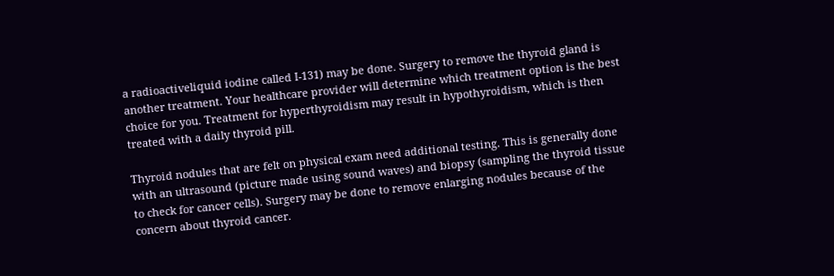a radioactiveliquid iodine called I-131) may be done. Surgery to remove the thyroid gland is another treatment. Your healthcare provider will determine which treatment option is the best choice for you. Treatment for hyperthyroidism may result in hypothyroidism, which is then treated with a daily thyroid pill.

Thyroid nodules that are felt on physical exam need additional testing. This is generally done with an ultrasound (picture made using sound waves) and biopsy (sampling the thyroid tissue to check for cancer cells). Surgery may be done to remove enlarging nodules because of the concern about thyroid cancer.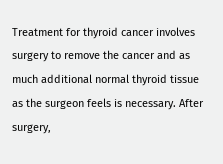Treatment for thyroid cancer involves surgery to remove the cancer and as much additional normal thyroid tissue as the surgeon feels is necessary. After surgery,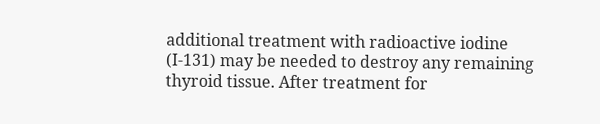additional treatment with radioactive iodine (I-131) may be needed to destroy any remaining thyroid tissue. After treatment for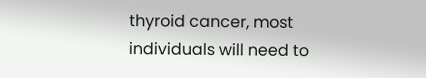thyroid cancer, most individuals will need to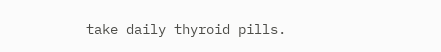take daily thyroid pills.